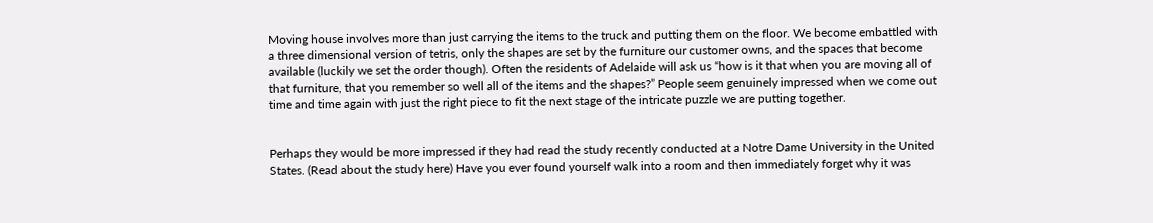Moving house involves more than just carrying the items to the truck and putting them on the floor. We become embattled with a three dimensional version of tetris, only the shapes are set by the furniture our customer owns, and the spaces that become available (luckily we set the order though). Often the residents of Adelaide will ask us “how is it that when you are moving all of that furniture, that you remember so well all of the items and the shapes?” People seem genuinely impressed when we come out time and time again with just the right piece to fit the next stage of the intricate puzzle we are putting together.


Perhaps they would be more impressed if they had read the study recently conducted at a Notre Dame University in the United States. (Read about the study here) Have you ever found yourself walk into a room and then immediately forget why it was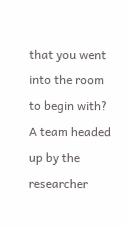that you went into the room to begin with? A team headed up by the researcher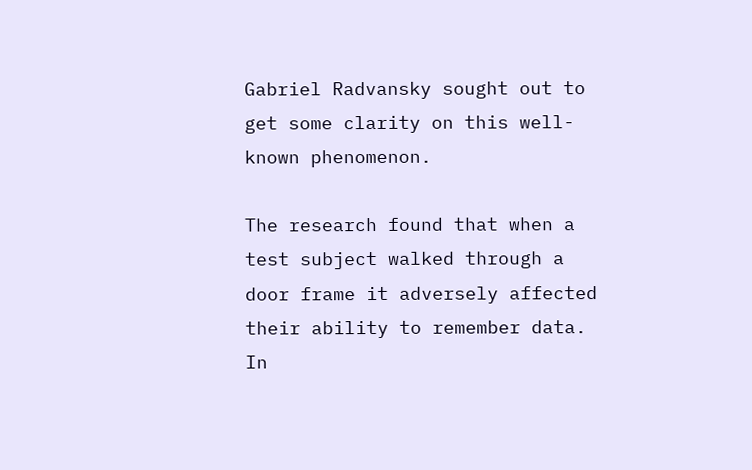Gabriel Radvansky sought out to get some clarity on this well-known phenomenon.

The research found that when a test subject walked through a door frame it adversely affected their ability to remember data. In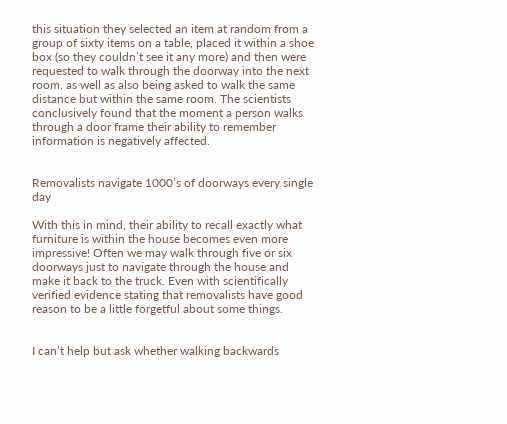this situation they selected an item at random from a group of sixty items on a table, placed it within a shoe box (so they couldn’t see it any more) and then were requested to walk through the doorway into the next room, as well as also being asked to walk the same distance but within the same room. The scientists conclusively found that the moment a person walks through a door frame their ability to remember information is negatively affected.


Removalists navigate 1000’s of doorways every single day

With this in mind, their ability to recall exactly what furniture is within the house becomes even more impressive! Often we may walk through five or six doorways just to navigate through the house and make it back to the truck. Even with scientifically verified evidence stating that removalists have good reason to be a little forgetful about some things.


I can’t help but ask whether walking backwards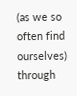(as we so often find ourselves) through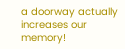a doorway actually increases our memory!